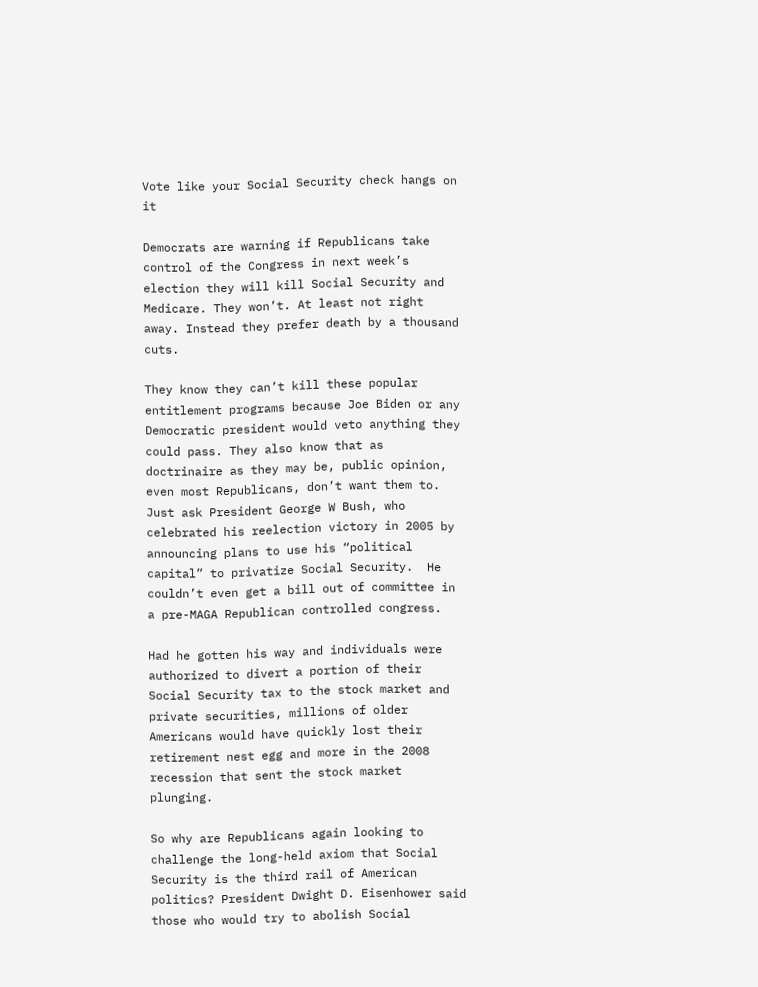Vote like your Social Security check hangs on it

Democrats are warning if Republicans take control of the Congress in next week’s election they will kill Social Security and Medicare. They won’t. At least not right away. Instead they prefer death by a thousand cuts.

They know they can’t kill these popular entitlement programs because Joe Biden or any Democratic president would veto anything they could pass. They also know that as doctrinaire as they may be, public opinion, even most Republicans, don’t want them to. Just ask President George W Bush, who celebrated his reelection victory in 2005 by announcing plans to use his “political capital” to privatize Social Security.  He couldn’t even get a bill out of committee in a pre-MAGA Republican controlled congress.

Had he gotten his way and individuals were authorized to divert a portion of their Social Security tax to the stock market and private securities, millions of older Americans would have quickly lost their retirement nest egg and more in the 2008 recession that sent the stock market plunging.

So why are Republicans again looking to challenge the long-held axiom that Social Security is the third rail of American politics? President Dwight D. Eisenhower said those who would try to abolish Social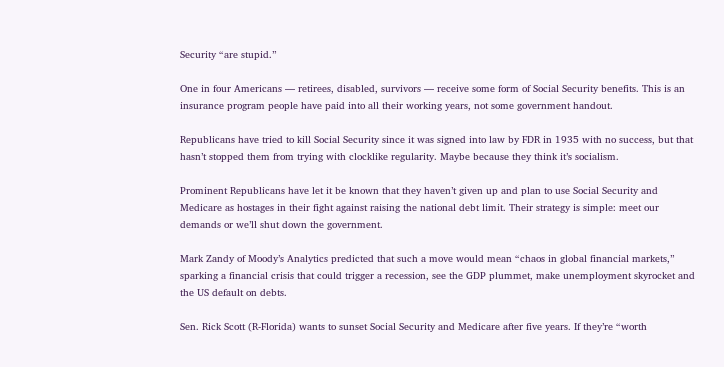Security “are stupid.”

One in four Americans — retirees, disabled, survivors — receive some form of Social Security benefits. This is an insurance program people have paid into all their working years, not some government handout.

Republicans have tried to kill Social Security since it was signed into law by FDR in 1935 with no success, but that hasn’t stopped them from trying with clocklike regularity. Maybe because they think it’s socialism.

Prominent Republicans have let it be known that they haven’t given up and plan to use Social Security and Medicare as hostages in their fight against raising the national debt limit. Their strategy is simple: meet our demands or we’ll shut down the government.

Mark Zandy of Moody’s Analytics predicted that such a move would mean “chaos in global financial markets,” sparking a financial crisis that could trigger a recession, see the GDP plummet, make unemployment skyrocket and the US default on debts.

Sen. Rick Scott (R-Florida) wants to sunset Social Security and Medicare after five years. If they’re “worth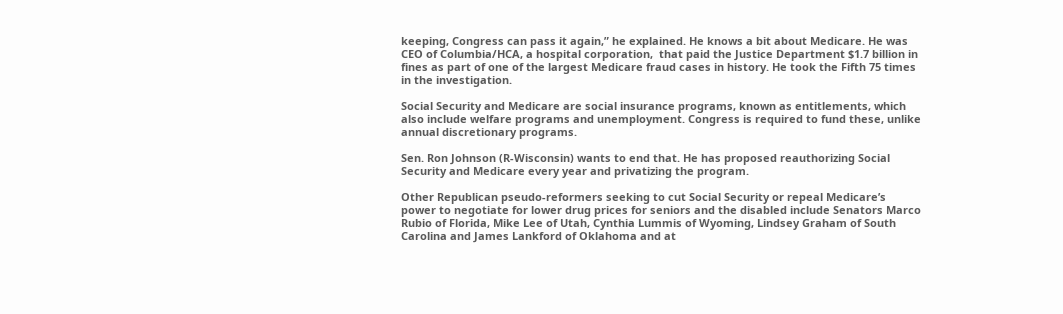keeping, Congress can pass it again,” he explained. He knows a bit about Medicare. He was CEO of Columbia/HCA, a hospital corporation,  that paid the Justice Department $1.7 billion in fines as part of one of the largest Medicare fraud cases in history. He took the Fifth 75 times in the investigation.

Social Security and Medicare are social insurance programs, known as entitlements, which also include welfare programs and unemployment. Congress is required to fund these, unlike annual discretionary programs.

Sen. Ron Johnson (R-Wisconsin) wants to end that. He has proposed reauthorizing Social Security and Medicare every year and privatizing the program.

Other Republican pseudo-reformers seeking to cut Social Security or repeal Medicare’s power to negotiate for lower drug prices for seniors and the disabled include Senators Marco Rubio of Florida, Mike Lee of Utah, Cynthia Lummis of Wyoming, Lindsey Graham of South Carolina and James Lankford of Oklahoma and at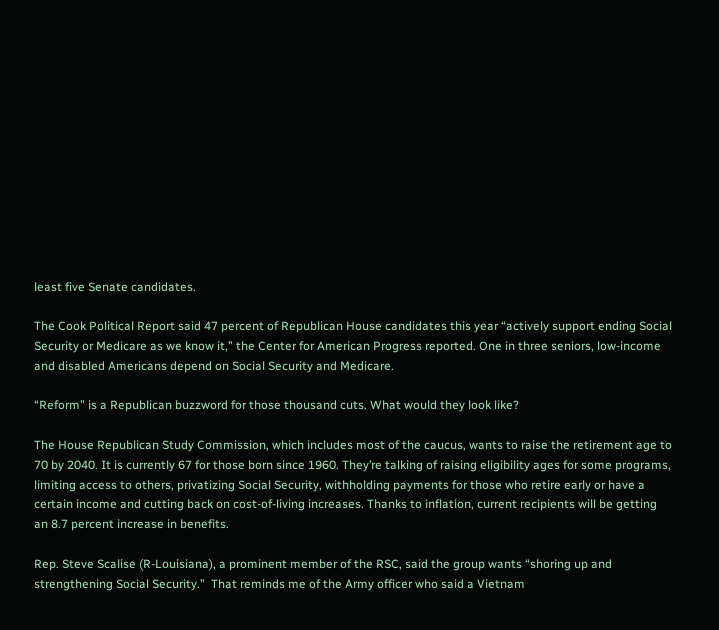least five Senate candidates.

The Cook Political Report said 47 percent of Republican House candidates this year “actively support ending Social Security or Medicare as we know it,” the Center for American Progress reported. One in three seniors, low-income and disabled Americans depend on Social Security and Medicare.

“Reform” is a Republican buzzword for those thousand cuts. What would they look like?

The House Republican Study Commission, which includes most of the caucus, wants to raise the retirement age to 70 by 2040. It is currently 67 for those born since 1960. They’re talking of raising eligibility ages for some programs, limiting access to others, privatizing Social Security, withholding payments for those who retire early or have a certain income and cutting back on cost-of-living increases. Thanks to inflation, current recipients will be getting an 8.7 percent increase in benefits.

Rep. Steve Scalise (R-Louisiana), a prominent member of the RSC, said the group wants “shoring up and strengthening Social Security.”  That reminds me of the Army officer who said a Vietnam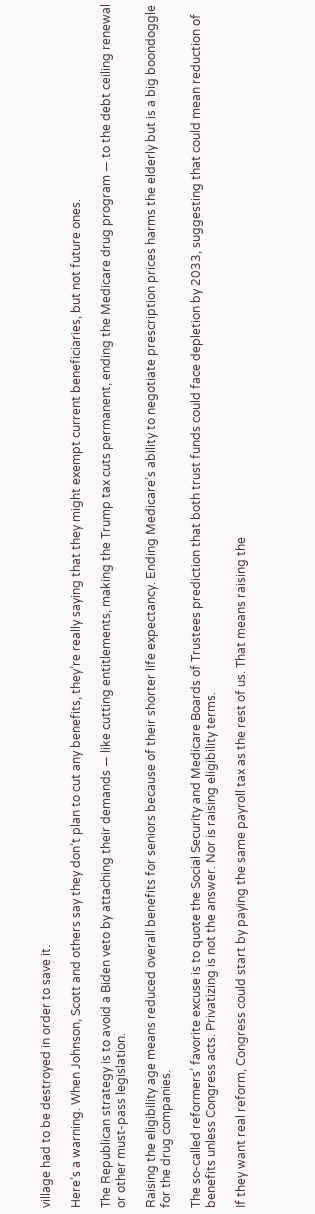village had to be destroyed in order to save it.

Here’s a warning. When Johnson, Scott and others say they don’t plan to cut any benefits, they’re really saying that they might exempt current beneficiaries, but not future ones.

The Republican strategy is to avoid a Biden veto by attaching their demands — like cutting entitlements, making the Trump tax cuts permanent, ending the Medicare drug program — to the debt ceiling renewal or other must-pass legislation.

Raising the eligibility age means reduced overall benefits for seniors because of their shorter life expectancy. Ending Medicare’s ability to negotiate prescription prices harms the elderly but is a big boondoggle for the drug companies.

The so-called reformers’ favorite excuse is to quote the Social Security and Medicare Boards of Trustees prediction that both trust funds could face depletion by 2033, suggesting that could mean reduction of benefits unless Congress acts. Privatizing is not the answer. Nor is raising eligibility terms.

If they want real reform, Congress could start by paying the same payroll tax as the rest of us. That means raising the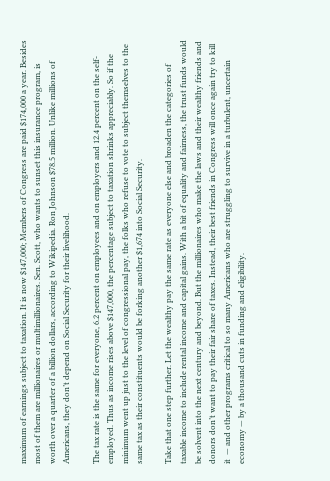maximum of earnings subject to taxation. It is now $147,000; Members of Congress are paid $174,000 a year. Besides most of them are millionaires or multimillionaires. Sen. Scott, who wants to sunset this insurance program, is worth over a quarter of a billion dollars, according to Wikipedia. Ron Johnson $78.5 million. Unlike millions of Americans, they don’t depend on Social Security for their livelihood.

The tax rate is the same for everyone, 6.2 percent on employees and on employers and 12.4 percent on the self-employed. Thus as income rises above $147,000, the percentage subject to taxation shrinks appreciably. So if the minimum went up just to the level of congressional pay, the folks who refuse to vote to subject themselves to the same tax as their constituents would be forking another $1,674 into Social Security.

Take that one step further. Let the wealthy pay the same rate as everyone else and broaden the categories of taxable income to include rental income and capital gains. With a bit of equality and fairness, the trust funds would be solvent into the next century and beyond. But the millionaires who make the laws and their wealthy friends and donors don’t want to pay their fair share of taxes. Instead, their best friends in Congress will once again try to kill it  — and other programs critical to so many Americans who are struggling to survive in a turbulent, uncertain economy — by a thousand cuts in funding and eligibility.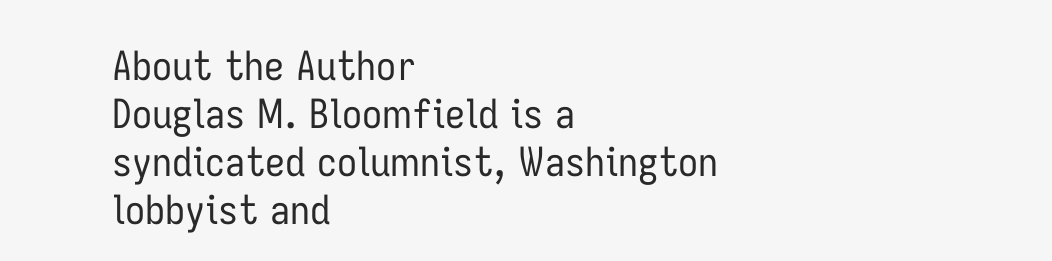About the Author
Douglas M. Bloomfield is a syndicated columnist, Washington lobbyist and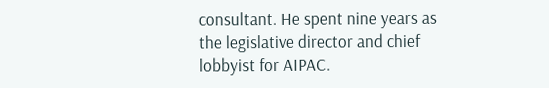consultant. He spent nine years as the legislative director and chief lobbyist for AIPAC.